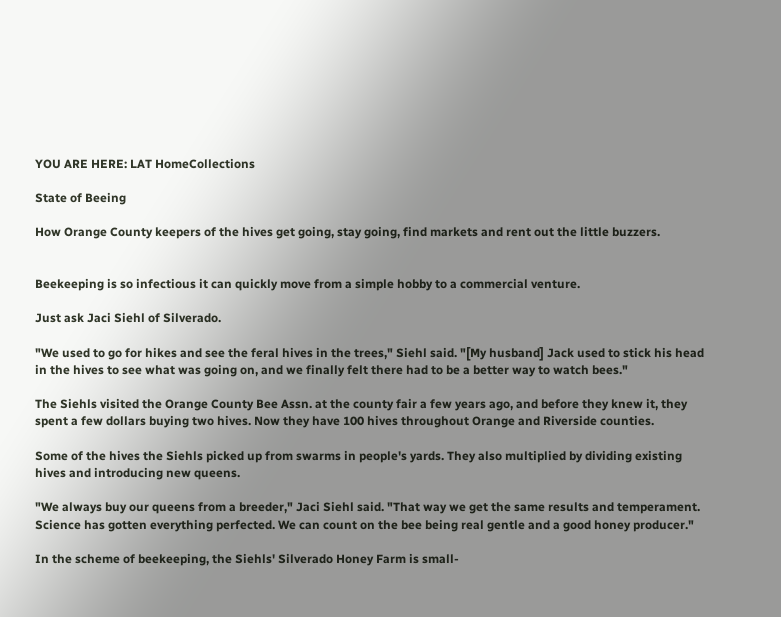YOU ARE HERE: LAT HomeCollections

State of Beeing

How Orange County keepers of the hives get going, stay going, find markets and rent out the little buzzers.


Beekeeping is so infectious it can quickly move from a simple hobby to a commercial venture.

Just ask Jaci Siehl of Silverado.

"We used to go for hikes and see the feral hives in the trees," Siehl said. "[My husband] Jack used to stick his head in the hives to see what was going on, and we finally felt there had to be a better way to watch bees."

The Siehls visited the Orange County Bee Assn. at the county fair a few years ago, and before they knew it, they spent a few dollars buying two hives. Now they have 100 hives throughout Orange and Riverside counties.

Some of the hives the Siehls picked up from swarms in people's yards. They also multiplied by dividing existing hives and introducing new queens.

"We always buy our queens from a breeder," Jaci Siehl said. "That way we get the same results and temperament. Science has gotten everything perfected. We can count on the bee being real gentle and a good honey producer."

In the scheme of beekeeping, the Siehls' Silverado Honey Farm is small-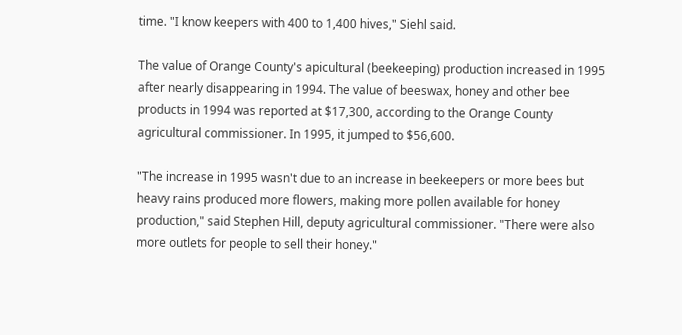time. "I know keepers with 400 to 1,400 hives," Siehl said.

The value of Orange County's apicultural (beekeeping) production increased in 1995 after nearly disappearing in 1994. The value of beeswax, honey and other bee products in 1994 was reported at $17,300, according to the Orange County agricultural commissioner. In 1995, it jumped to $56,600.

"The increase in 1995 wasn't due to an increase in beekeepers or more bees but heavy rains produced more flowers, making more pollen available for honey production," said Stephen Hill, deputy agricultural commissioner. "There were also more outlets for people to sell their honey."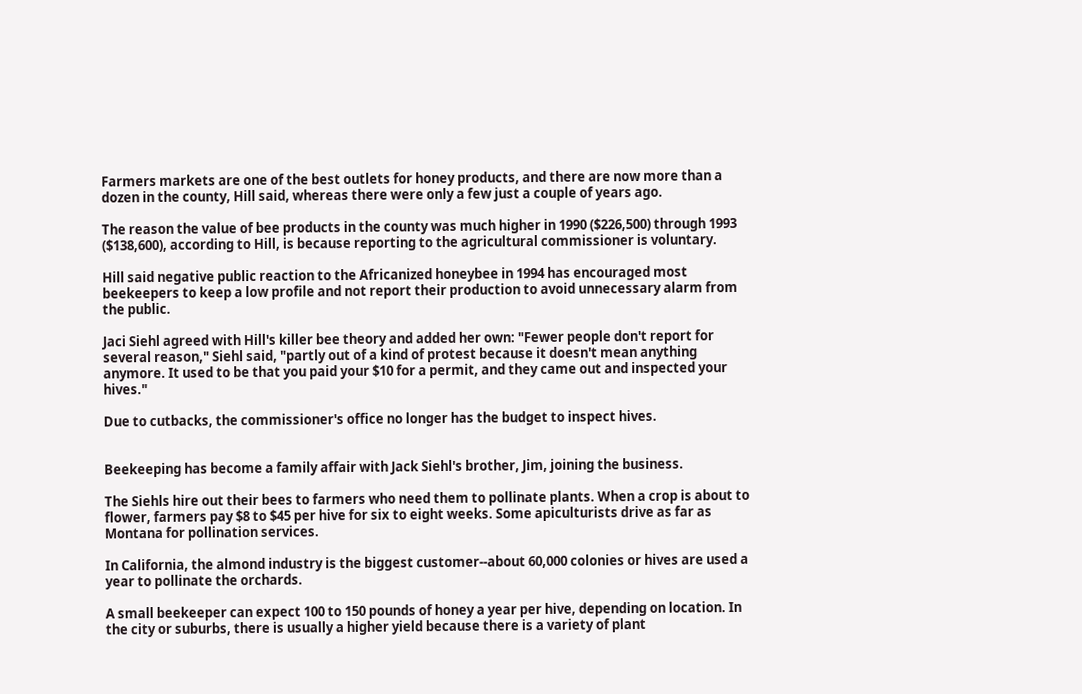Farmers markets are one of the best outlets for honey products, and there are now more than a dozen in the county, Hill said, whereas there were only a few just a couple of years ago.

The reason the value of bee products in the county was much higher in 1990 ($226,500) through 1993 ($138,600), according to Hill, is because reporting to the agricultural commissioner is voluntary.

Hill said negative public reaction to the Africanized honeybee in 1994 has encouraged most beekeepers to keep a low profile and not report their production to avoid unnecessary alarm from the public.

Jaci Siehl agreed with Hill's killer bee theory and added her own: "Fewer people don't report for several reason," Siehl said, "partly out of a kind of protest because it doesn't mean anything anymore. It used to be that you paid your $10 for a permit, and they came out and inspected your hives."

Due to cutbacks, the commissioner's office no longer has the budget to inspect hives.


Beekeeping has become a family affair with Jack Siehl's brother, Jim, joining the business.

The Siehls hire out their bees to farmers who need them to pollinate plants. When a crop is about to flower, farmers pay $8 to $45 per hive for six to eight weeks. Some apiculturists drive as far as Montana for pollination services.

In California, the almond industry is the biggest customer--about 60,000 colonies or hives are used a year to pollinate the orchards.

A small beekeeper can expect 100 to 150 pounds of honey a year per hive, depending on location. In the city or suburbs, there is usually a higher yield because there is a variety of plant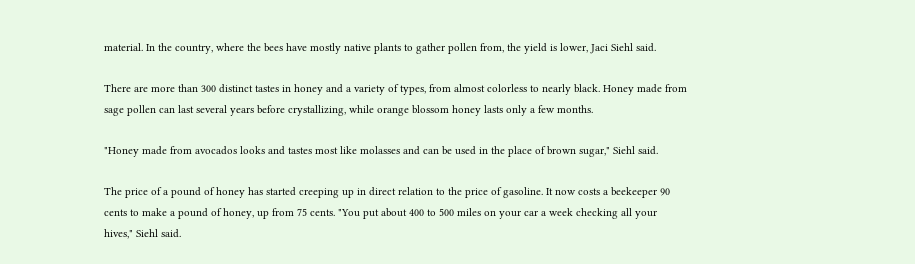material. In the country, where the bees have mostly native plants to gather pollen from, the yield is lower, Jaci Siehl said.

There are more than 300 distinct tastes in honey and a variety of types, from almost colorless to nearly black. Honey made from sage pollen can last several years before crystallizing, while orange blossom honey lasts only a few months.

"Honey made from avocados looks and tastes most like molasses and can be used in the place of brown sugar," Siehl said.

The price of a pound of honey has started creeping up in direct relation to the price of gasoline. It now costs a beekeeper 90 cents to make a pound of honey, up from 75 cents. "You put about 400 to 500 miles on your car a week checking all your hives," Siehl said.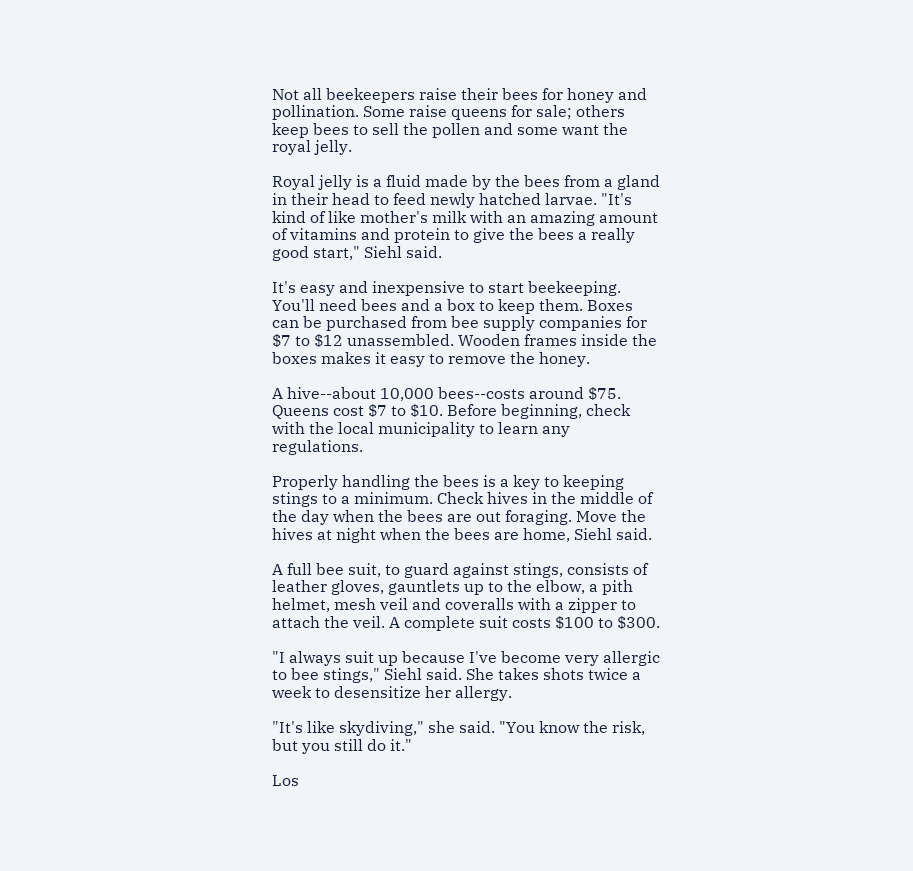Not all beekeepers raise their bees for honey and pollination. Some raise queens for sale; others keep bees to sell the pollen and some want the royal jelly.

Royal jelly is a fluid made by the bees from a gland in their head to feed newly hatched larvae. "It's kind of like mother's milk with an amazing amount of vitamins and protein to give the bees a really good start," Siehl said.

It's easy and inexpensive to start beekeeping. You'll need bees and a box to keep them. Boxes can be purchased from bee supply companies for $7 to $12 unassembled. Wooden frames inside the boxes makes it easy to remove the honey.

A hive--about 10,000 bees--costs around $75. Queens cost $7 to $10. Before beginning, check with the local municipality to learn any regulations.

Properly handling the bees is a key to keeping stings to a minimum. Check hives in the middle of the day when the bees are out foraging. Move the hives at night when the bees are home, Siehl said.

A full bee suit, to guard against stings, consists of leather gloves, gauntlets up to the elbow, a pith helmet, mesh veil and coveralls with a zipper to attach the veil. A complete suit costs $100 to $300.

"I always suit up because I've become very allergic to bee stings," Siehl said. She takes shots twice a week to desensitize her allergy.

"It's like skydiving," she said. "You know the risk, but you still do it."

Los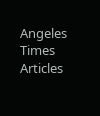Angeles Times Articles